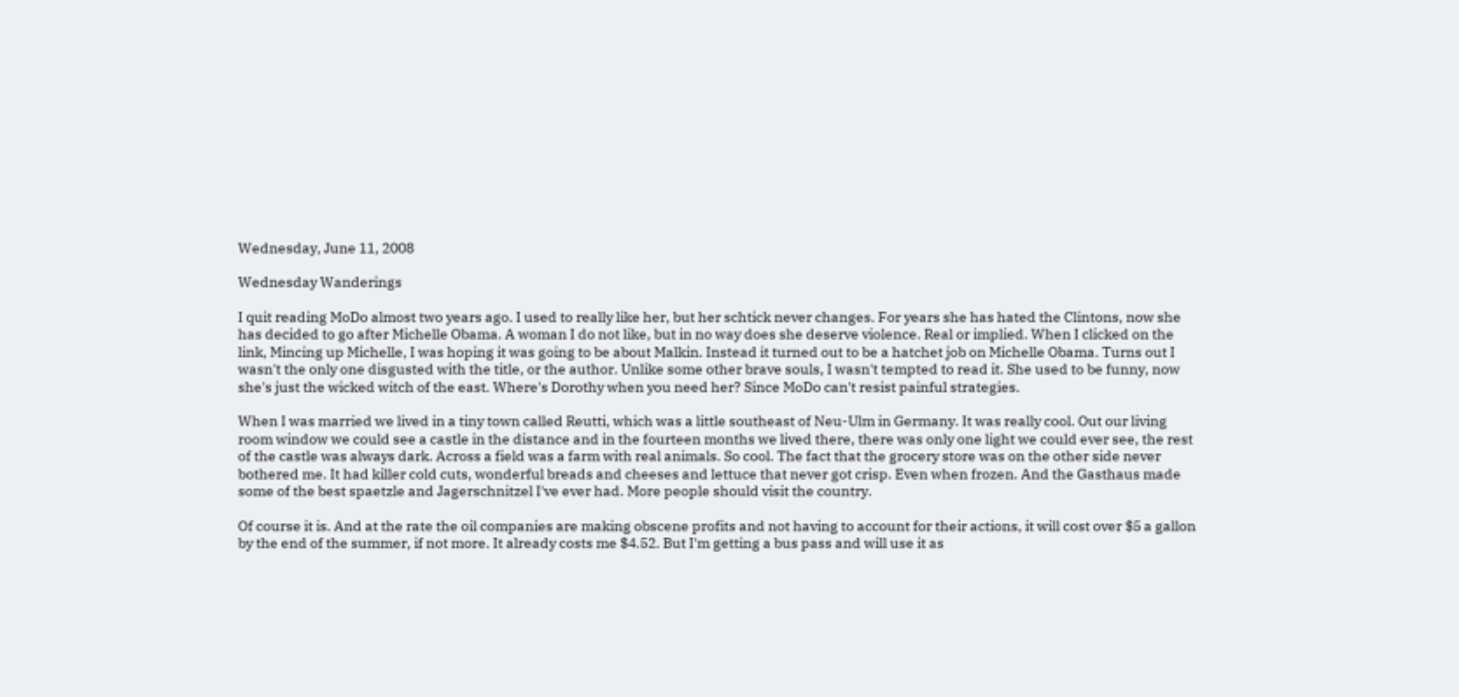Wednesday, June 11, 2008

Wednesday Wanderings

I quit reading MoDo almost two years ago. I used to really like her, but her schtick never changes. For years she has hated the Clintons, now she has decided to go after Michelle Obama. A woman I do not like, but in no way does she deserve violence. Real or implied. When I clicked on the link, Mincing up Michelle, I was hoping it was going to be about Malkin. Instead it turned out to be a hatchet job on Michelle Obama. Turns out I wasn't the only one disgusted with the title, or the author. Unlike some other brave souls, I wasn't tempted to read it. She used to be funny, now she's just the wicked witch of the east. Where's Dorothy when you need her? Since MoDo can't resist painful strategies.

When I was married we lived in a tiny town called Reutti, which was a little southeast of Neu-Ulm in Germany. It was really cool. Out our living room window we could see a castle in the distance and in the fourteen months we lived there, there was only one light we could ever see, the rest of the castle was always dark. Across a field was a farm with real animals. So cool. The fact that the grocery store was on the other side never bothered me. It had killer cold cuts, wonderful breads and cheeses and lettuce that never got crisp. Even when frozen. And the Gasthaus made some of the best spaetzle and Jagerschnitzel I've ever had. More people should visit the country.

Of course it is. And at the rate the oil companies are making obscene profits and not having to account for their actions, it will cost over $5 a gallon by the end of the summer, if not more. It already costs me $4.52. But I'm getting a bus pass and will use it as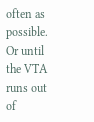often as possible. Or until the VTA runs out of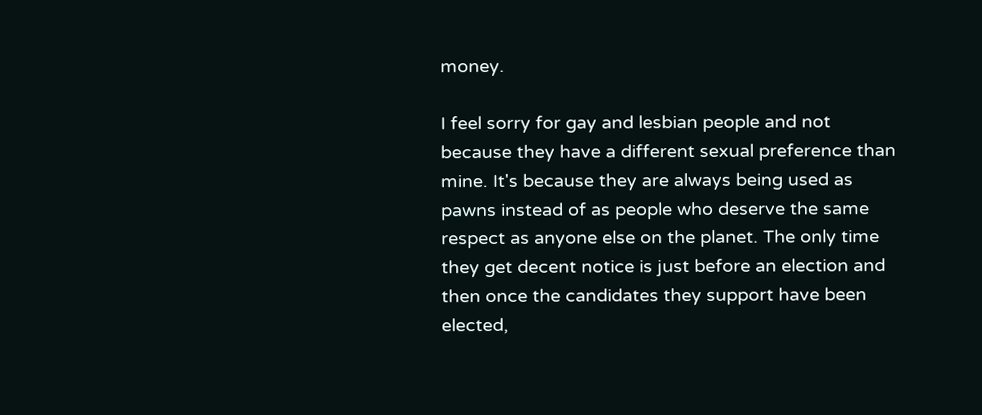money.

I feel sorry for gay and lesbian people and not because they have a different sexual preference than mine. It's because they are always being used as pawns instead of as people who deserve the same respect as anyone else on the planet. The only time they get decent notice is just before an election and then once the candidates they support have been elected,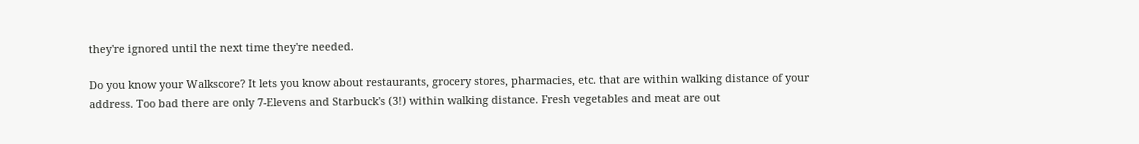they're ignored until the next time they're needed.

Do you know your Walkscore? It lets you know about restaurants, grocery stores, pharmacies, etc. that are within walking distance of your address. Too bad there are only 7-Elevens and Starbuck's (3!) within walking distance. Fresh vegetables and meat are out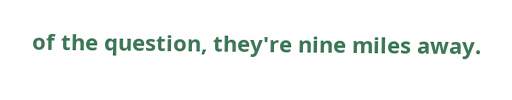of the question, they're nine miles away.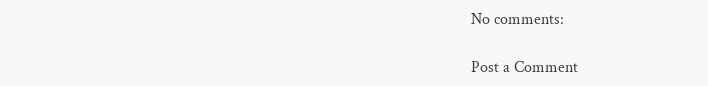No comments:

Post a Comment